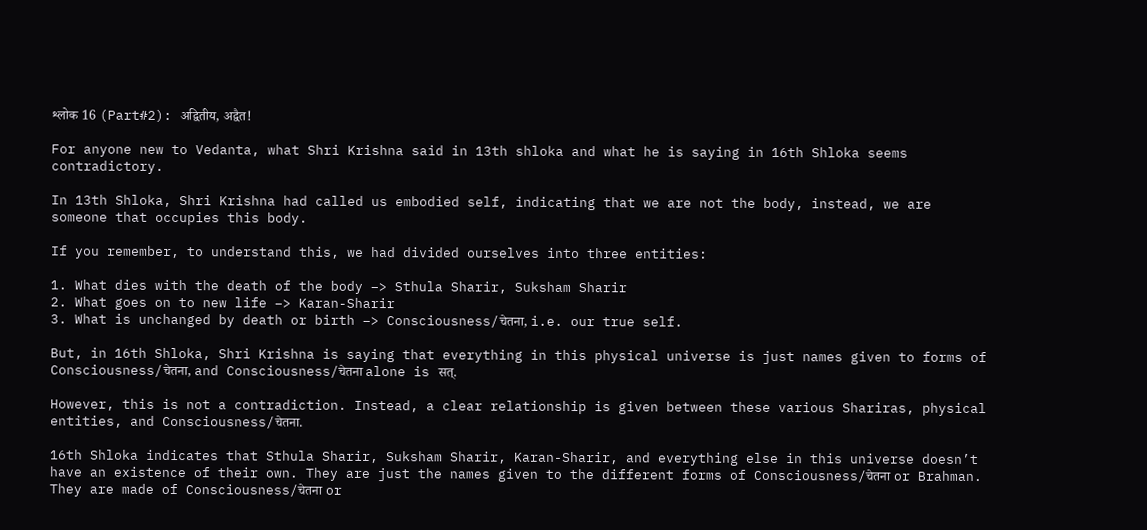श्लोक 16 (Part#2): अद्वितीय, अद्वैत!

For anyone new to Vedanta, what Shri Krishna said in 13th shloka and what he is saying in 16th Shloka seems contradictory.

In 13th Shloka, Shri Krishna had called us embodied self, indicating that we are not the body, instead, we are someone that occupies this body.

If you remember, to understand this, we had divided ourselves into three entities:

1. What dies with the death of the body –> Sthula Sharir, Suksham Sharir
2. What goes on to new life –> Karan-Sharir
3. What is unchanged by death or birth –> Consciousness/चेतना, i.e. our true self.

But, in 16th Shloka, Shri Krishna is saying that everything in this physical universe is just names given to forms of Consciousness/चेतना, and Consciousness/चेतना alone is सत्.

However, this is not a contradiction. Instead, a clear relationship is given between these various Shariras, physical entities, and Consciousness/चेतना.

16th Shloka indicates that Sthula Sharir, Suksham Sharir, Karan-Sharir, and everything else in this universe doesn’t have an existence of their own. They are just the names given to the different forms of Consciousness/चेतना or Brahman. They are made of Consciousness/चेतना or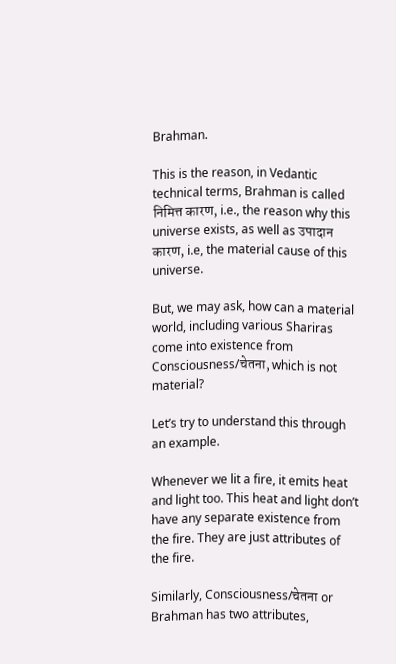Brahman.

This is the reason, in Vedantic technical terms, Brahman is called निमित्त कारण, i.e., the reason why this universe exists, as well as उपादान कारण, i.e, the material cause of this universe.

But, we may ask, how can a material world, including various Shariras come into existence from Consciousness/चेतना, which is not material?

Let’s try to understand this through an example.

Whenever we lit a fire, it emits heat and light too. This heat and light don’t have any separate existence from the fire. They are just attributes of the fire.

Similarly, Consciousness/चेतना or Brahman has two attributes,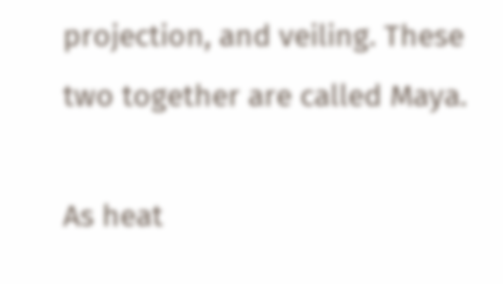projection, and veiling. These two together are called Maya.

As heat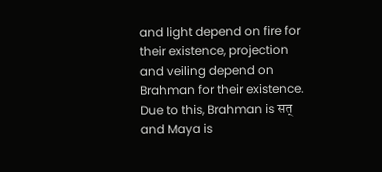and light depend on fire for their existence, projection and veiling depend on Brahman for their existence. Due to this, Brahman is सत् and Maya is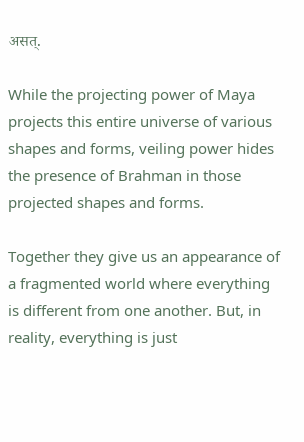असत्.

While the projecting power of Maya projects this entire universe of various shapes and forms, veiling power hides the presence of Brahman in those projected shapes and forms.

Together they give us an appearance of a fragmented world where everything is different from one another. But, in reality, everything is just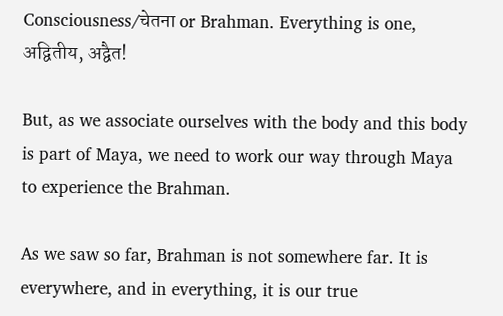Consciousness/चेतना or Brahman. Everything is one, अद्वितीय, अद्वैत!

But, as we associate ourselves with the body and this body is part of Maya, we need to work our way through Maya to experience the Brahman.

As we saw so far, Brahman is not somewhere far. It is everywhere, and in everything, it is our true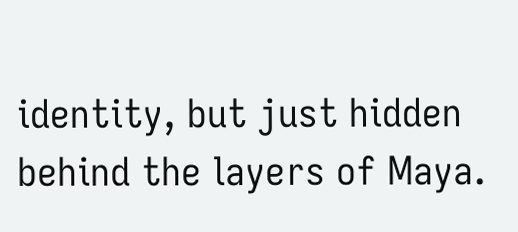identity, but just hidden behind the layers of Maya.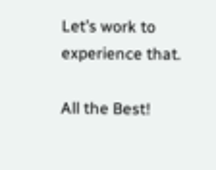Let’s work to experience that.

All the Best!